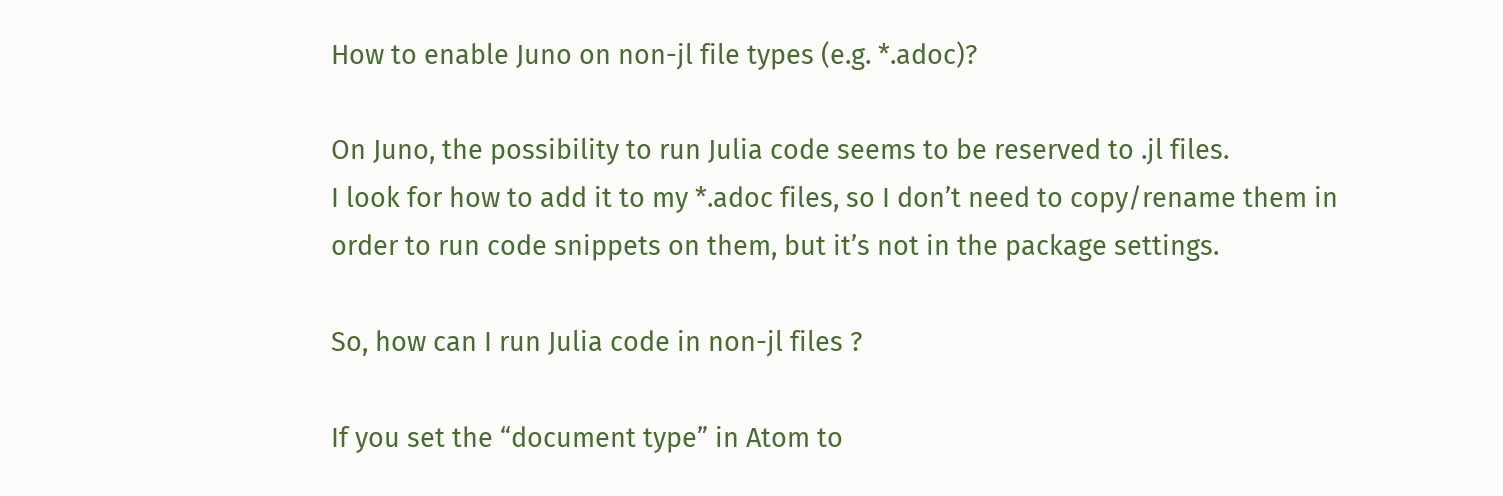How to enable Juno on non-jl file types (e.g. *.adoc)?

On Juno, the possibility to run Julia code seems to be reserved to .jl files.
I look for how to add it to my *.adoc files, so I don’t need to copy/rename them in order to run code snippets on them, but it’s not in the package settings.

So, how can I run Julia code in non-jl files ?

If you set the “document type” in Atom to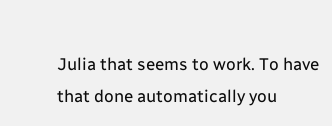Julia that seems to work. To have that done automatically you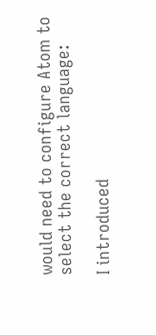would need to configure Atom to select the correct language:

I introduced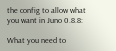the config to allow what you want in Juno 0.8.8:

What you need to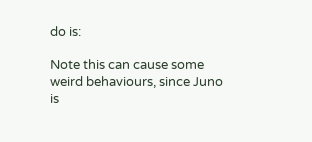do is:

Note this can cause some weird behaviours, since Juno is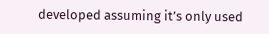developed assuming it’s only used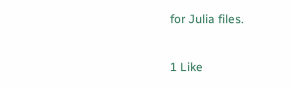for Julia files.

1 Like